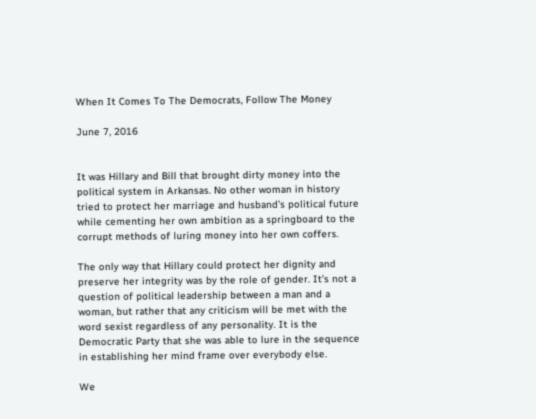When It Comes To The Democrats, Follow The Money

June 7, 2016


It was Hillary and Bill that brought dirty money into the political system in Arkansas. No other woman in history tried to protect her marriage and husband’s political future while cementing her own ambition as a springboard to the corrupt methods of luring money into her own coffers.

The only way that Hillary could protect her dignity and preserve her integrity was by the role of gender. It’s not a question of political leadership between a man and a woman, but rather that any criticism will be met with the word sexist regardless of any personality. It is the Democratic Party that she was able to lure in the sequence in establishing her mind frame over everybody else.

We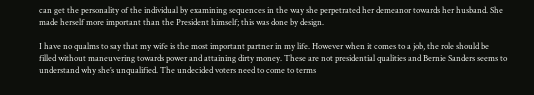can get the personality of the individual by examining sequences in the way she perpetrated her demeanor towards her husband. She made herself more important than the President himself; this was done by design.

I have no qualms to say that my wife is the most important partner in my life. However when it comes to a job, the role should be filled without maneuvering towards power and attaining dirty money. These are not presidential qualities and Bernie Sanders seems to understand why she’s unqualified. The undecided voters need to come to terms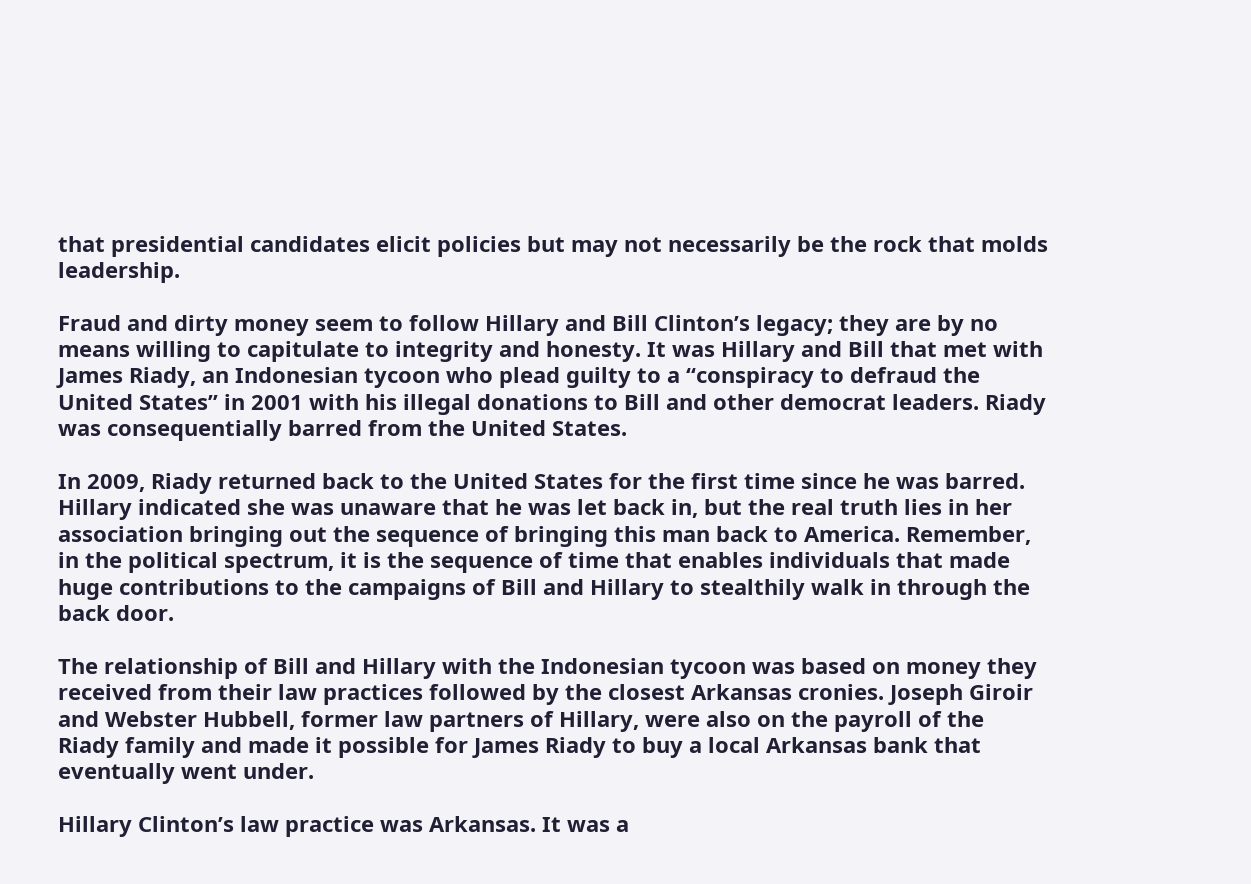that presidential candidates elicit policies but may not necessarily be the rock that molds leadership.

Fraud and dirty money seem to follow Hillary and Bill Clinton’s legacy; they are by no means willing to capitulate to integrity and honesty. It was Hillary and Bill that met with James Riady, an Indonesian tycoon who plead guilty to a “conspiracy to defraud the United States” in 2001 with his illegal donations to Bill and other democrat leaders. Riady was consequentially barred from the United States.

In 2009, Riady returned back to the United States for the first time since he was barred. Hillary indicated she was unaware that he was let back in, but the real truth lies in her association bringing out the sequence of bringing this man back to America. Remember, in the political spectrum, it is the sequence of time that enables individuals that made huge contributions to the campaigns of Bill and Hillary to stealthily walk in through the back door.

The relationship of Bill and Hillary with the Indonesian tycoon was based on money they received from their law practices followed by the closest Arkansas cronies. Joseph Giroir and Webster Hubbell, former law partners of Hillary, were also on the payroll of the Riady family and made it possible for James Riady to buy a local Arkansas bank that eventually went under.

Hillary Clinton’s law practice was Arkansas. It was a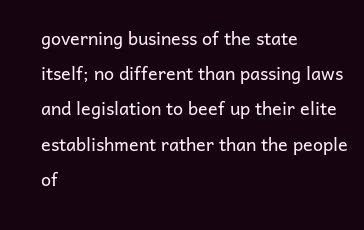governing business of the state itself; no different than passing laws and legislation to beef up their elite establishment rather than the people of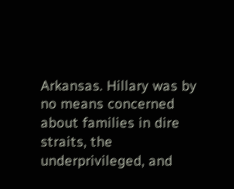Arkansas. Hillary was by no means concerned about families in dire straits, the underprivileged, and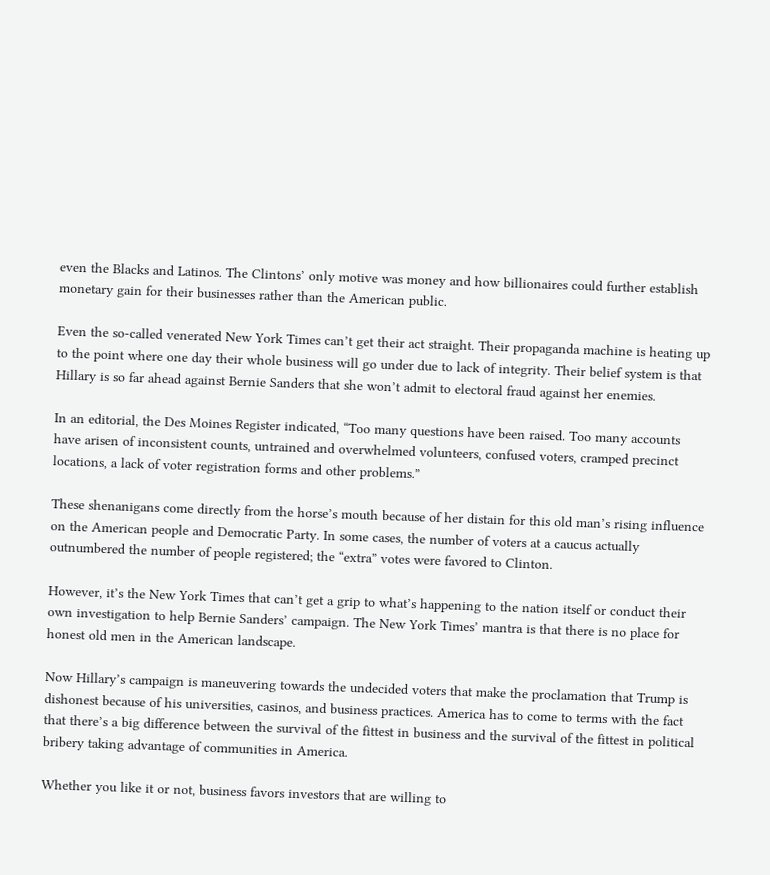even the Blacks and Latinos. The Clintons’ only motive was money and how billionaires could further establish monetary gain for their businesses rather than the American public.

Even the so-called venerated New York Times can’t get their act straight. Their propaganda machine is heating up to the point where one day their whole business will go under due to lack of integrity. Their belief system is that Hillary is so far ahead against Bernie Sanders that she won’t admit to electoral fraud against her enemies.

In an editorial, the Des Moines Register indicated, “Too many questions have been raised. Too many accounts have arisen of inconsistent counts, untrained and overwhelmed volunteers, confused voters, cramped precinct locations, a lack of voter registration forms and other problems.”

These shenanigans come directly from the horse’s mouth because of her distain for this old man’s rising influence on the American people and Democratic Party. In some cases, the number of voters at a caucus actually outnumbered the number of people registered; the “extra” votes were favored to Clinton.

However, it’s the New York Times that can’t get a grip to what’s happening to the nation itself or conduct their own investigation to help Bernie Sanders’ campaign. The New York Times’ mantra is that there is no place for honest old men in the American landscape.

Now Hillary’s campaign is maneuvering towards the undecided voters that make the proclamation that Trump is dishonest because of his universities, casinos, and business practices. America has to come to terms with the fact that there’s a big difference between the survival of the fittest in business and the survival of the fittest in political bribery taking advantage of communities in America.

Whether you like it or not, business favors investors that are willing to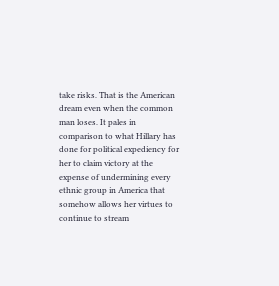take risks. That is the American dream even when the common man loses. It pales in comparison to what Hillary has done for political expediency for her to claim victory at the expense of undermining every ethnic group in America that somehow allows her virtues to continue to stream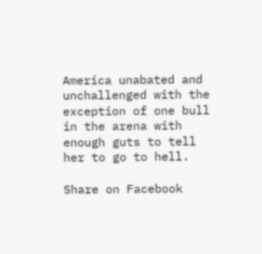America unabated and unchallenged with the exception of one bull in the arena with enough guts to tell her to go to hell.

Share on Facebook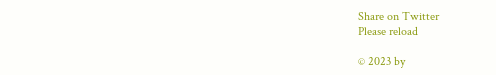Share on Twitter
Please reload

© 2023 by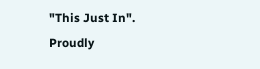"This Just In". Proudly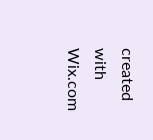created with Wix.com